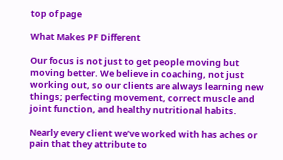top of page

What Makes PF Different

Our focus is not just to get people moving but moving better. We believe in coaching, not just working out, so our clients are always learning new things; perfecting movement, correct muscle and joint function, and healthy nutritional habits.

Nearly every client we’ve worked with has aches or pain that they attribute to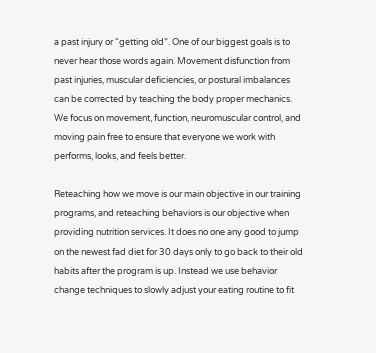a past injury or “getting old”. One of our biggest goals is to never hear those words again. Movement disfunction from past injuries, muscular deficiencies, or postural imbalances can be corrected by teaching the body proper mechanics. We focus on movement, function, neuromuscular control, and moving pain free to ensure that everyone we work with performs, looks, and feels better.

Reteaching how we move is our main objective in our training programs, and reteaching behaviors is our objective when providing nutrition services. It does no one any good to jump on the newest fad diet for 30 days only to go back to their old habits after the program is up. Instead we use behavior change techniques to slowly adjust your eating routine to fit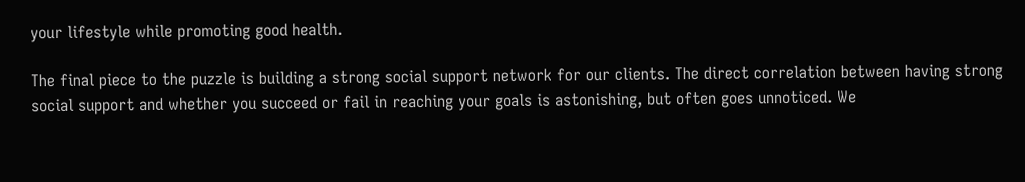your lifestyle while promoting good health.

The final piece to the puzzle is building a strong social support network for our clients. The direct correlation between having strong social support and whether you succeed or fail in reaching your goals is astonishing, but often goes unnoticed. We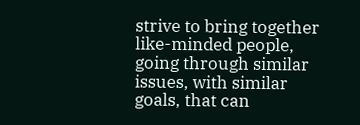strive to bring together like-minded people, going through similar issues, with similar goals, that can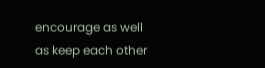encourage as well as keep each other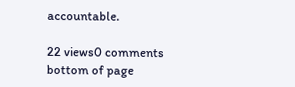accountable.

22 views0 comments
bottom of page